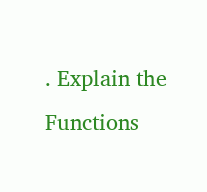. Explain the Functions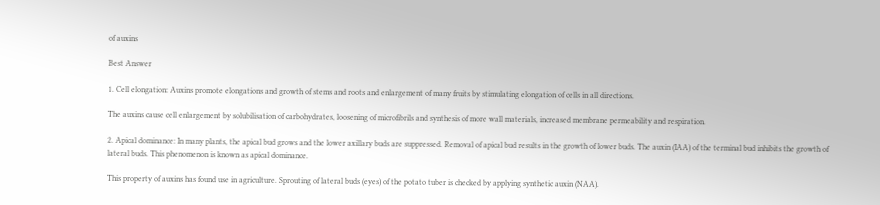of auxins

Best Answer

1. Cell elongation: Auxins promote elongations and growth of stems and roots and enlargement of many fruits by stimulating elongation of cells in all directions.

The auxins cause cell enlargement by solubilisation of carbohydrates, loosening of microfibrils and synthesis of more wall materials, increased membrane permeability and respiration.

2. Apical dominance: In many plants, the apical bud grows and the lower axillary buds are suppressed. Removal of apical bud results in the growth of lower buds. The auxin (IAA) of the terminal bud inhibits the growth of lateral buds. This phenomenon is known as apical dominance.

This property of auxins has found use in agriculture. Sprouting of lateral buds (eyes) of the potato tuber is checked by applying synthetic auxin (NAA).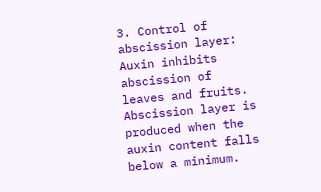3. Control of abscission layer: Auxin inhibits abscission of leaves and fruits. Abscission layer is produced when the auxin content falls below a minimum.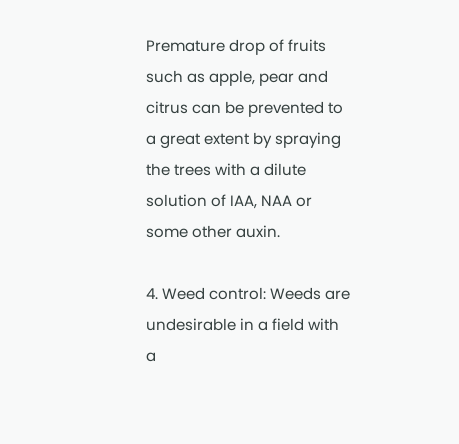Premature drop of fruits such as apple, pear and citrus can be prevented to a great extent by spraying the trees with a dilute solution of IAA, NAA or some other auxin.

4. Weed control: Weeds are undesirable in a field with a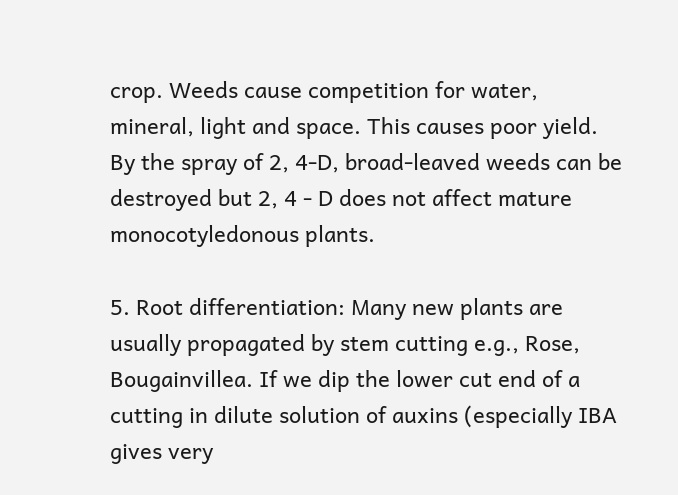crop. Weeds cause competition for water, mineral, light and space. This causes poor yield. By the spray of 2, 4-D, broad-leaved weeds can be destroyed but 2, 4 - D does not affect mature monocotyledonous plants.

5. Root differentiation: Many new plants are usually propagated by stem cutting e.g., Rose, Bougainvillea. If we dip the lower cut end of a cutting in dilute solution of auxins (especially IBA gives very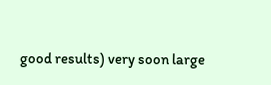good results) very soon large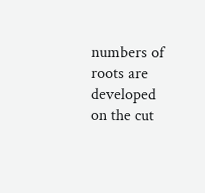numbers of roots are developed on the cut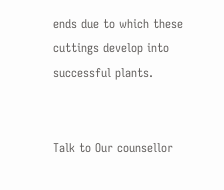ends due to which these cuttings develop into successful plants.


Talk to Our counsellor